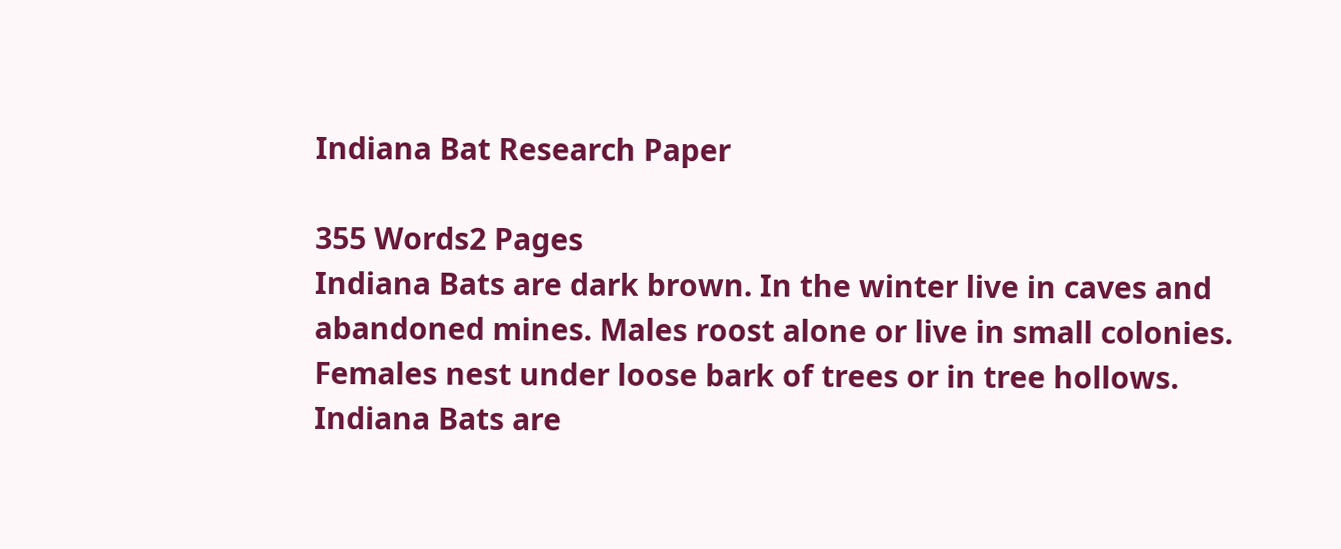Indiana Bat Research Paper

355 Words2 Pages
Indiana Bats are dark brown. In the winter live in caves and abandoned mines. Males roost alone or live in small colonies. Females nest under loose bark of trees or in tree hollows. Indiana Bats are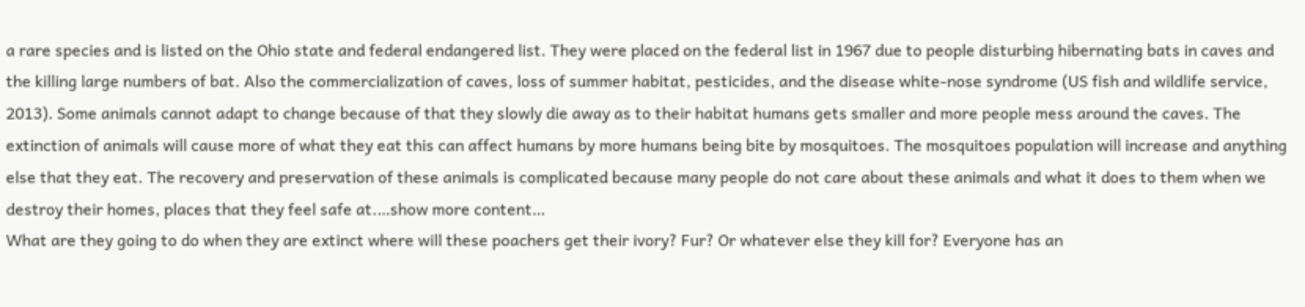a rare species and is listed on the Ohio state and federal endangered list. They were placed on the federal list in 1967 due to people disturbing hibernating bats in caves and the killing large numbers of bat. Also the commercialization of caves, loss of summer habitat, pesticides, and the disease white-nose syndrome (US fish and wildlife service, 2013). Some animals cannot adapt to change because of that they slowly die away as to their habitat humans gets smaller and more people mess around the caves. The extinction of animals will cause more of what they eat this can affect humans by more humans being bite by mosquitoes. The mosquitoes population will increase and anything else that they eat. The recovery and preservation of these animals is complicated because many people do not care about these animals and what it does to them when we destroy their homes, places that they feel safe at.…show more content…
What are they going to do when they are extinct where will these poachers get their ivory? Fur? Or whatever else they kill for? Everyone has an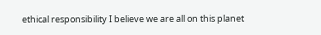ethical responsibility I believe we are all on this planet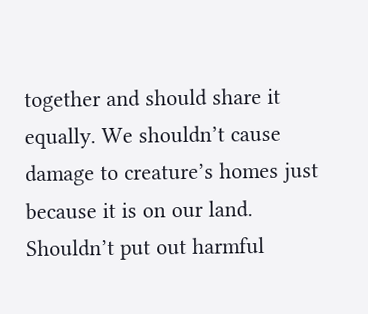together and should share it equally. We shouldn’t cause damage to creature’s homes just because it is on our land. Shouldn’t put out harmful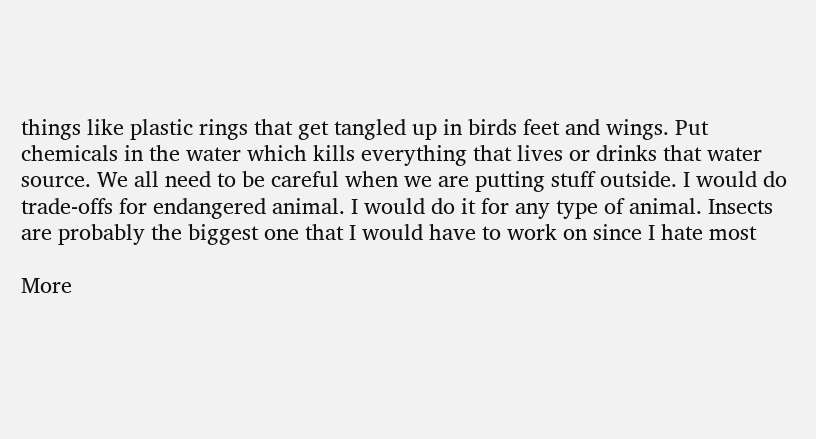things like plastic rings that get tangled up in birds feet and wings. Put chemicals in the water which kills everything that lives or drinks that water source. We all need to be careful when we are putting stuff outside. I would do trade-offs for endangered animal. I would do it for any type of animal. Insects are probably the biggest one that I would have to work on since I hate most

More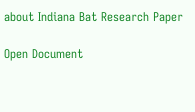about Indiana Bat Research Paper

Open Document